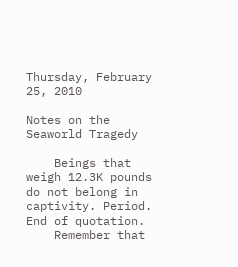Thursday, February 25, 2010

Notes on the Seaworld Tragedy

    Beings that weigh 12.3K pounds do not belong in captivity. Period. End of quotation.
    Remember that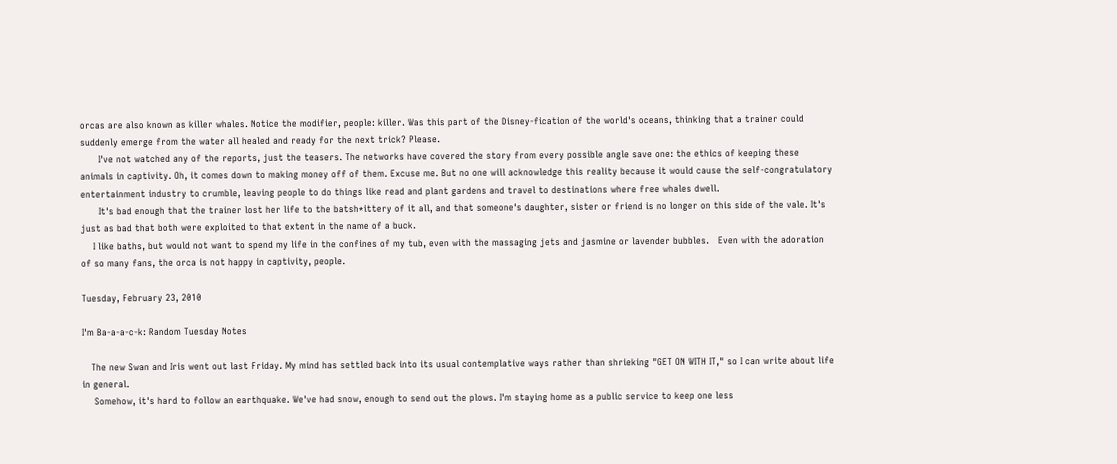orcas are also known as killer whales. Notice the modifier, people: killer. Was this part of the Disney-fication of the world's oceans, thinking that a trainer could suddenly emerge from the water all healed and ready for the next trick? Please.
      I've not watched any of the reports, just the teasers. The networks have covered the story from every possible angle save one: the ethics of keeping these animals in captivity. Oh, it comes down to making money off of them. Excuse me. But no one will acknowledge this reality because it would cause the self-congratulatory entertainment industry to crumble, leaving people to do things like read and plant gardens and travel to destinations where free whales dwell.
      It's bad enough that the trainer lost her life to the batsh*ittery of it all, and that someone's daughter, sister or friend is no longer on this side of the vale. It's just as bad that both were exploited to that extent in the name of a buck.
    I like baths, but would not want to spend my life in the confines of my tub, even with the massaging jets and jasmine or lavender bubbles.   Even with the adoration of so many fans, the orca is not happy in captivity, people.

Tuesday, February 23, 2010

I'm Ba-a-a-c-k: Random Tuesday Notes

   The new Swan and Iris went out last Friday. My mind has settled back into its usual contemplative ways rather than shrieking "GET ON WITH IT," so I can write about life in general.
    Somehow, it's hard to follow an earthquake. We've had snow, enough to send out the plows. I'm staying home as a public service to keep one less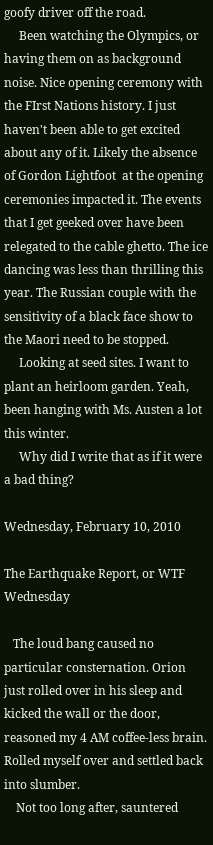goofy driver off the road.
     Been watching the Olympics, or having them on as background noise. Nice opening ceremony with the FIrst Nations history. I just haven't been able to get excited about any of it. Likely the absence of Gordon Lightfoot  at the opening ceremonies impacted it. The events that I get geeked over have been relegated to the cable ghetto. The ice dancing was less than thrilling this year. The Russian couple with the sensitivity of a black face show to the Maori need to be stopped.
     Looking at seed sites. I want to plant an heirloom garden. Yeah, been hanging with Ms. Austen a lot this winter.
     Why did I write that as if it were a bad thing?

Wednesday, February 10, 2010

The Earthquake Report, or WTF Wednesday

   The loud bang caused no particular consternation. Orion just rolled over in his sleep and kicked the wall or the door, reasoned my 4 AM coffee-less brain. Rolled myself over and settled back into slumber.
    Not too long after, sauntered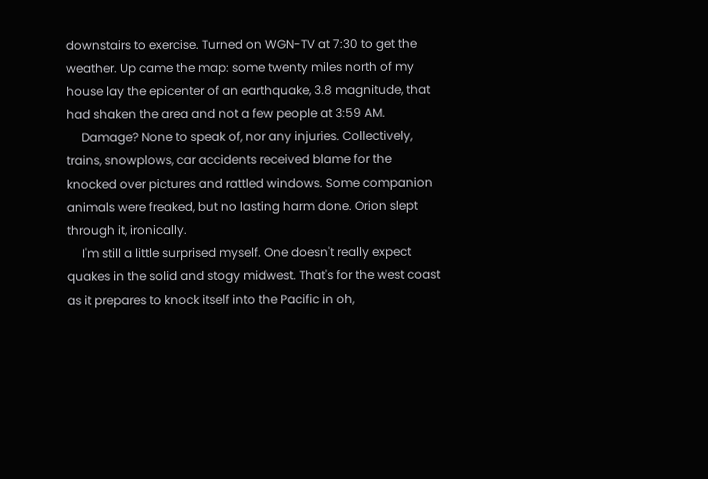downstairs to exercise. Turned on WGN-TV at 7:30 to get the weather. Up came the map: some twenty miles north of my house lay the epicenter of an earthquake, 3.8 magnitude, that had shaken the area and not a few people at 3:59 AM.
     Damage? None to speak of, nor any injuries. Collectively, trains, snowplows, car accidents received blame for the knocked over pictures and rattled windows. Some companion animals were freaked, but no lasting harm done. Orion slept through it, ironically.
     I'm still a little surprised myself. One doesn't really expect quakes in the solid and stogy midwest. That's for the west coast as it prepares to knock itself into the Pacific in oh,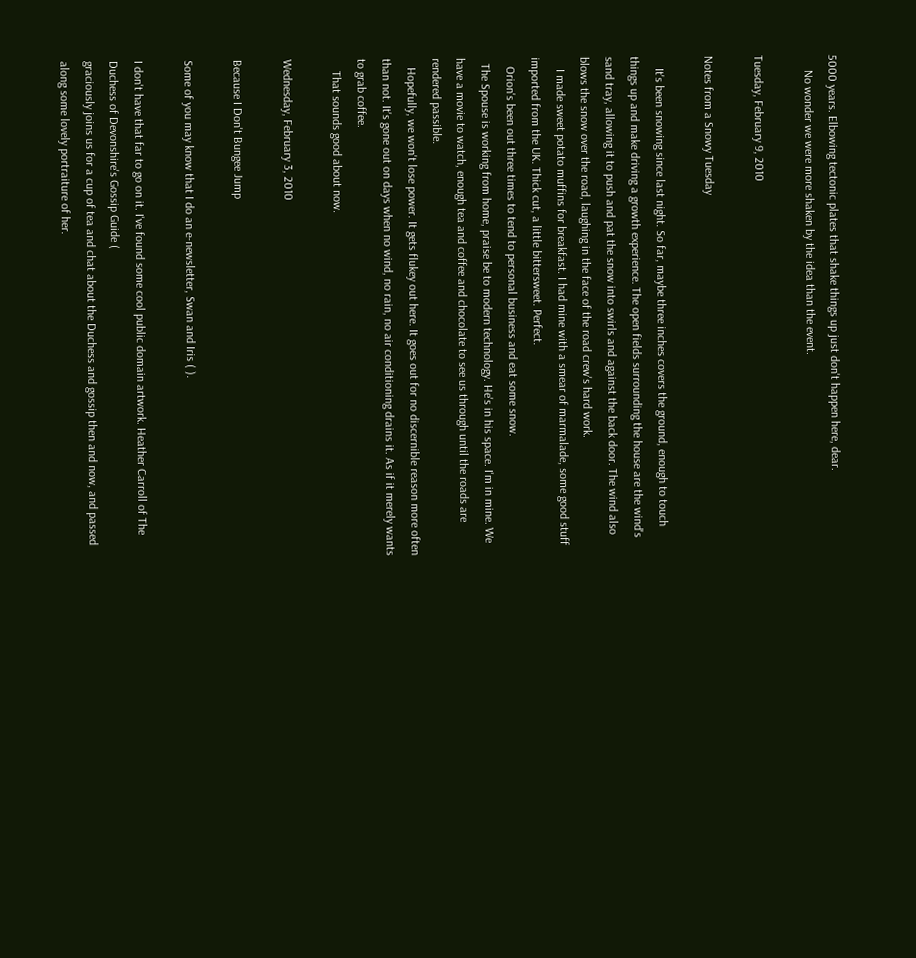5000 years. Elbowing tectonic plates that shake things up just don't happen here, dear.
     No wonder we were more shaken by the idea than the event.

Tuesday, February 9, 2010

Notes from a Snowy Tuesday

    It's been snowing since last night. So far, maybe three inches covers the ground, enough to touch things up and make driving a growth experience. The open fields surrounding the house are the wind's sand tray, allowing it to push and pat the snow into swirls and against the back door. The wind also blows the snow over the road, laughing in the face of the road crew's hard work.
    I made sweet potato muffins for breakfast. I had mine with a smear of marmalade, some good stuff imported from the UK. Thick cut, a little bittersweet. Perfect.
   Orion's been out three times to tend to personal business and eat some snow.
  The Spouse is working from home, praise be to modern technology. He's in his space. I'm in mine. We have a movie to watch, enough tea and coffee and chocolate to see us through until the roads are rendered passible.
   Hopefully, we won't lose power. It gets flukey out here. It goes out for no discernible reason more often than not. It's gone out on days when no wind, no rain, no air conditioning drains it. As if it merely wants to grab coffee.
    That sounds good about now.

Wednesday, February 3, 2010

Because I Don't Bungee Jump

Some of you may know that I do an e-newsletter, Swan and Iris ( ).

I don't have that far to go on it. I've found some cool public domain artwork. Heather Carroll of The Duchess of Devonshire's Gossip Guide (
graciously joins us for a cup of tea and chat about the Duchess and gossip then and now, and passed along some lovely portraiture of her.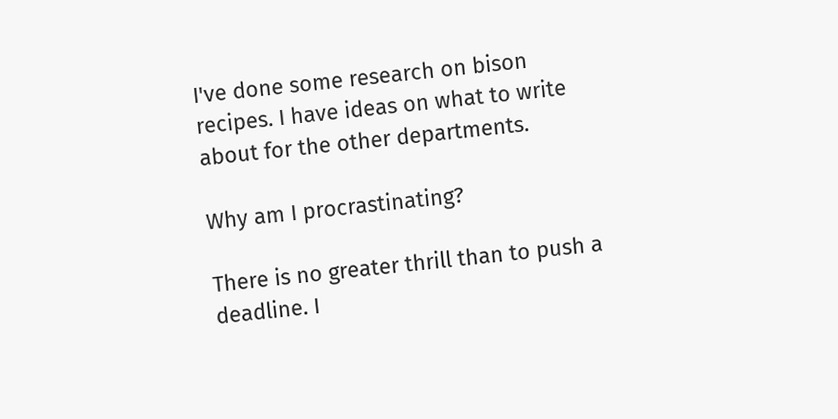I've done some research on bison recipes. I have ideas on what to write about for the other departments.

Why am I procrastinating?

There is no greater thrill than to push a deadline. I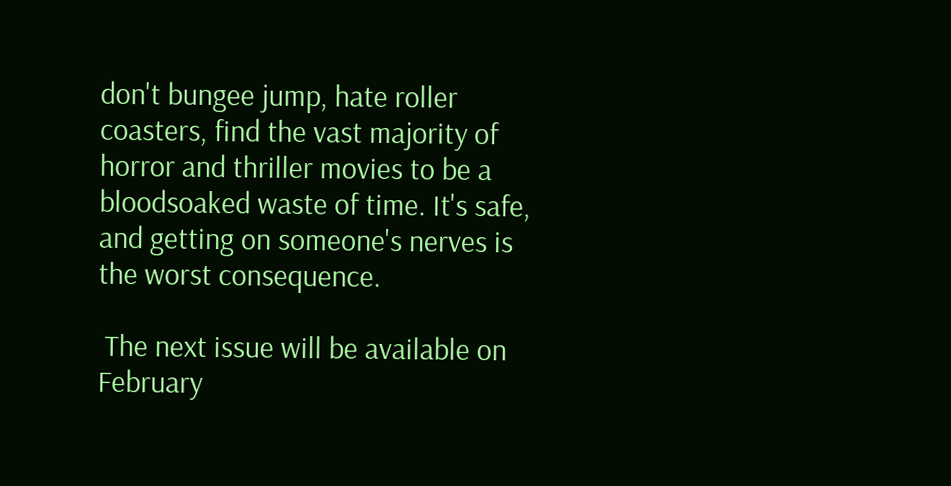don't bungee jump, hate roller coasters, find the vast majority of horror and thriller movies to be a bloodsoaked waste of time. It's safe, and getting on someone's nerves is the worst consequence.

 The next issue will be available on February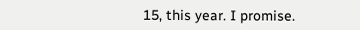15, this year. I promise.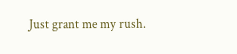Just grant me my rush.